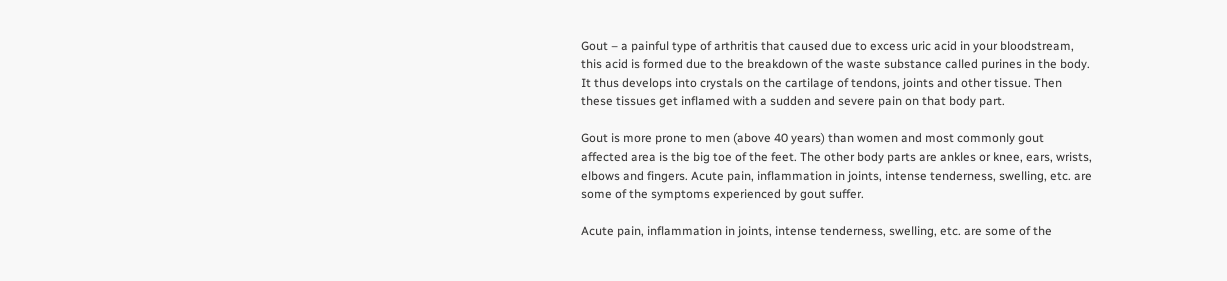Gout – a painful type of arthritis that caused due to excess uric acid in your bloodstream, this acid is formed due to the breakdown of the waste substance called purines in the body. It thus develops into crystals on the cartilage of tendons, joints and other tissue. Then these tissues get inflamed with a sudden and severe pain on that body part.

Gout is more prone to men (above 40 years) than women and most commonly gout affected area is the big toe of the feet. The other body parts are ankles or knee, ears, wrists, elbows and fingers. Acute pain, inflammation in joints, intense tenderness, swelling, etc. are some of the symptoms experienced by gout suffer.

Acute pain, inflammation in joints, intense tenderness, swelling, etc. are some of the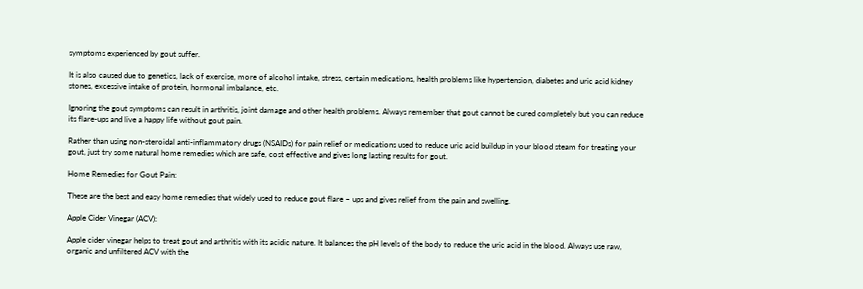symptoms experienced by gout suffer.

It is also caused due to genetics, lack of exercise, more of alcohol intake, stress, certain medications, health problems like hypertension, diabetes and uric acid kidney stones, excessive intake of protein, hormonal imbalance, etc.

Ignoring the gout symptoms can result in arthritis, joint damage and other health problems. Always remember that gout cannot be cured completely but you can reduce its flare-ups and live a happy life without gout pain.

Rather than using non-steroidal anti-inflammatory drugs (NSAIDs) for pain relief or medications used to reduce uric acid buildup in your blood steam for treating your gout, just try some natural home remedies which are safe, cost effective and gives long lasting results for gout.

Home Remedies for Gout Pain:

These are the best and easy home remedies that widely used to reduce gout flare – ups and gives relief from the pain and swelling.

Apple Cider Vinegar (ACV):

Apple cider vinegar helps to treat gout and arthritis with its acidic nature. It balances the pH levels of the body to reduce the uric acid in the blood. Always use raw, organic and unfiltered ACV with the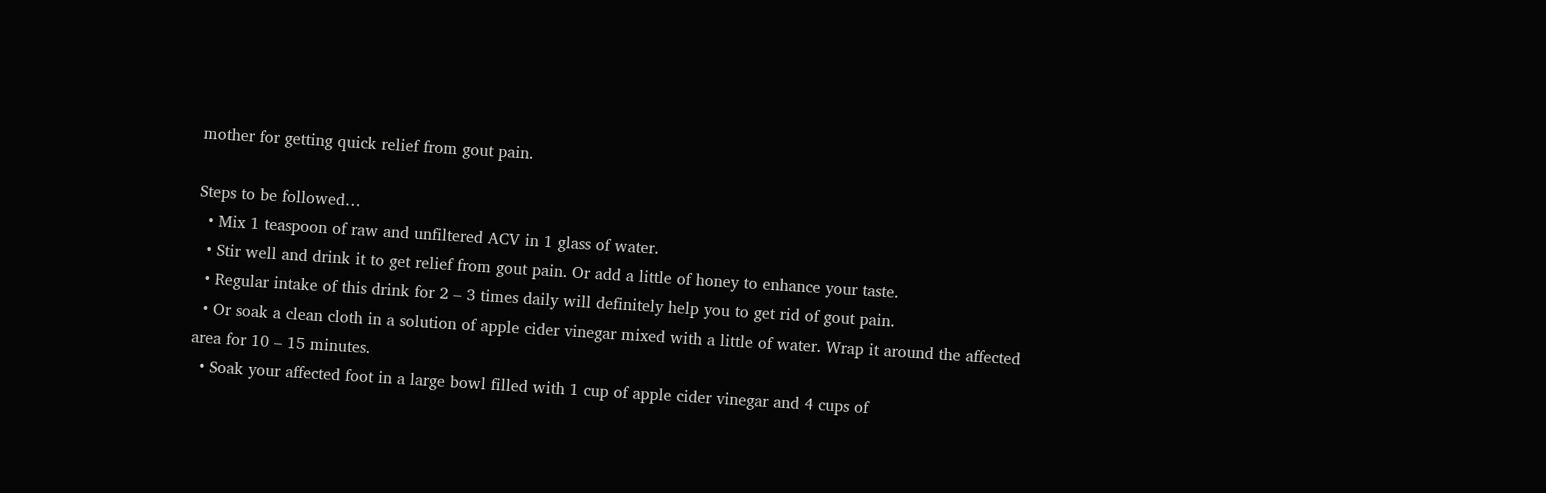mother for getting quick relief from gout pain.

Steps to be followed…
  • Mix 1 teaspoon of raw and unfiltered ACV in 1 glass of water.
  • Stir well and drink it to get relief from gout pain. Or add a little of honey to enhance your taste.
  • Regular intake of this drink for 2 – 3 times daily will definitely help you to get rid of gout pain.
  • Or soak a clean cloth in a solution of apple cider vinegar mixed with a little of water. Wrap it around the affected area for 10 – 15 minutes.
  • Soak your affected foot in a large bowl filled with 1 cup of apple cider vinegar and 4 cups of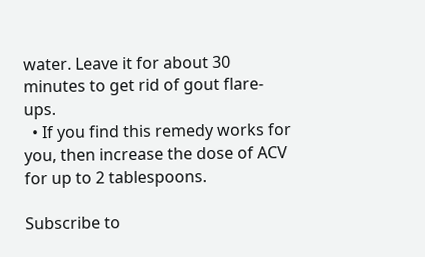water. Leave it for about 30 minutes to get rid of gout flare-ups.
  • If you find this remedy works for you, then increase the dose of ACV for up to 2 tablespoons.

Subscribe to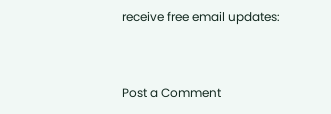receive free email updates:


Post a Comment